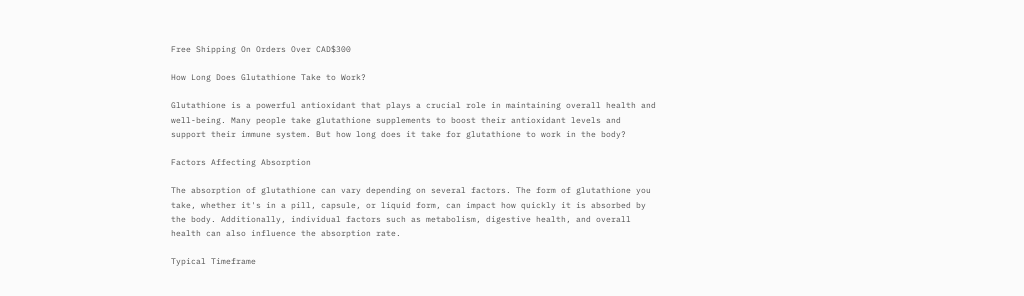Free Shipping On Orders Over CAD$300

How Long Does Glutathione Take to Work?

Glutathione is a powerful antioxidant that plays a crucial role in maintaining overall health and well-being. Many people take glutathione supplements to boost their antioxidant levels and support their immune system. But how long does it take for glutathione to work in the body?

Factors Affecting Absorption

The absorption of glutathione can vary depending on several factors. The form of glutathione you take, whether it's in a pill, capsule, or liquid form, can impact how quickly it is absorbed by the body. Additionally, individual factors such as metabolism, digestive health, and overall health can also influence the absorption rate.

Typical Timeframe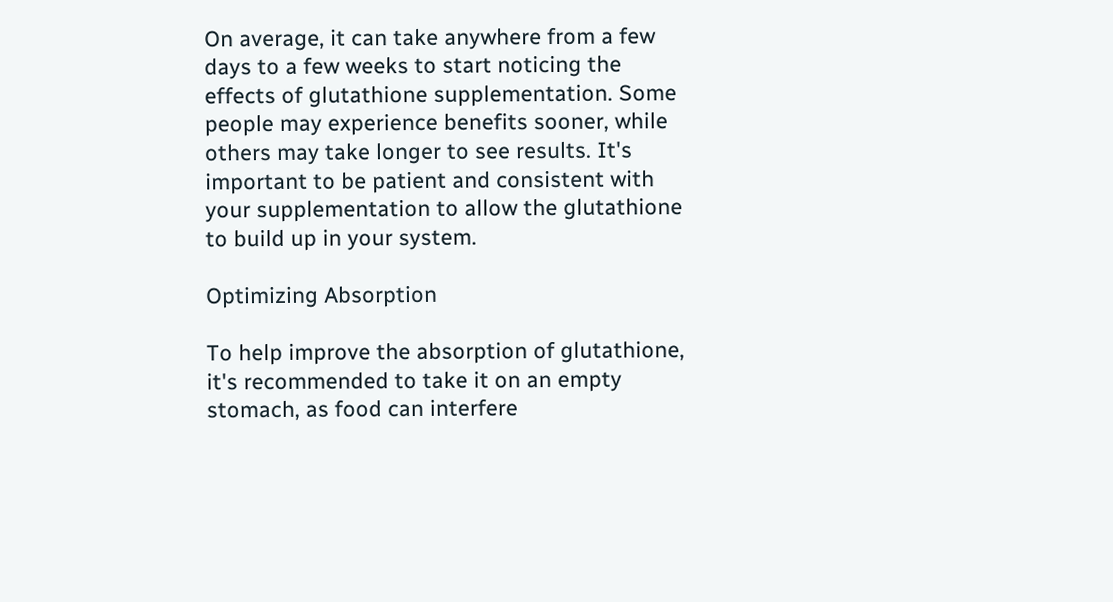On average, it can take anywhere from a few days to a few weeks to start noticing the effects of glutathione supplementation. Some people may experience benefits sooner, while others may take longer to see results. It's important to be patient and consistent with your supplementation to allow the glutathione to build up in your system.

Optimizing Absorption

To help improve the absorption of glutathione, it's recommended to take it on an empty stomach, as food can interfere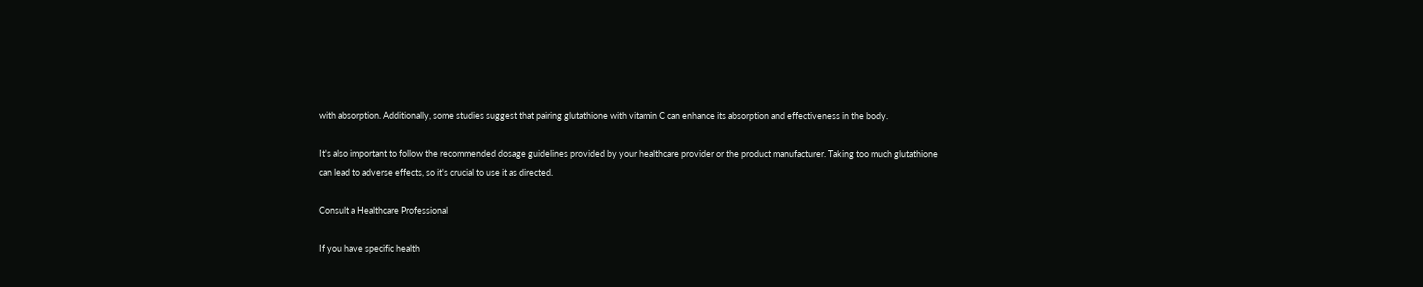with absorption. Additionally, some studies suggest that pairing glutathione with vitamin C can enhance its absorption and effectiveness in the body.

It's also important to follow the recommended dosage guidelines provided by your healthcare provider or the product manufacturer. Taking too much glutathione can lead to adverse effects, so it's crucial to use it as directed.

Consult a Healthcare Professional

If you have specific health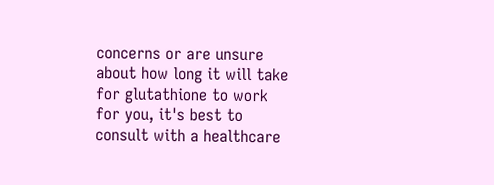concerns or are unsure about how long it will take for glutathione to work for you, it's best to consult with a healthcare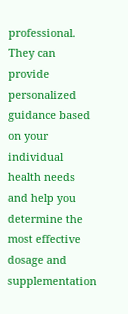professional. They can provide personalized guidance based on your individual health needs and help you determine the most effective dosage and supplementation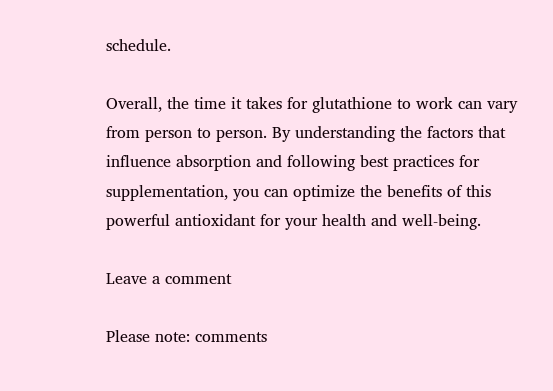schedule.

Overall, the time it takes for glutathione to work can vary from person to person. By understanding the factors that influence absorption and following best practices for supplementation, you can optimize the benefits of this powerful antioxidant for your health and well-being.

Leave a comment

Please note: comments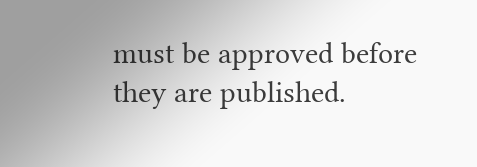must be approved before they are published.